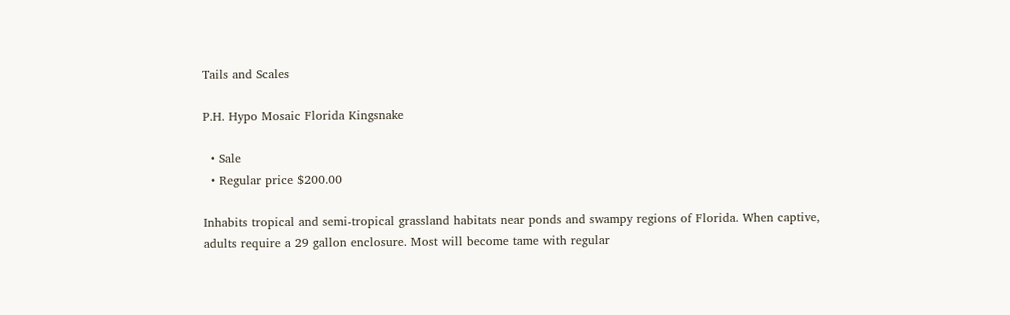Tails and Scales

P.H. Hypo Mosaic Florida Kingsnake

  • Sale
  • Regular price $200.00

Inhabits tropical and semi-tropical grassland habitats near ponds and swampy regions of Florida. When captive, adults require a 29 gallon enclosure. Most will become tame with regular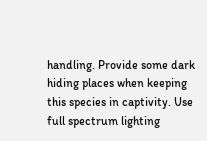handling. Provide some dark hiding places when keeping this species in captivity. Use full spectrum lighting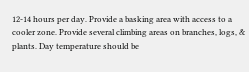12-14 hours per day. Provide a basking area with access to a cooler zone. Provide several climbing areas on branches, logs, & plants. Day temperature should be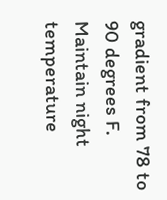gradient from 78 to 90 degrees F. Maintain night temperature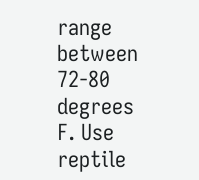range between 72-80 degrees F. Use reptile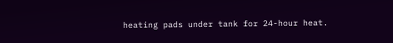heating pads under tank for 24-hour heat.